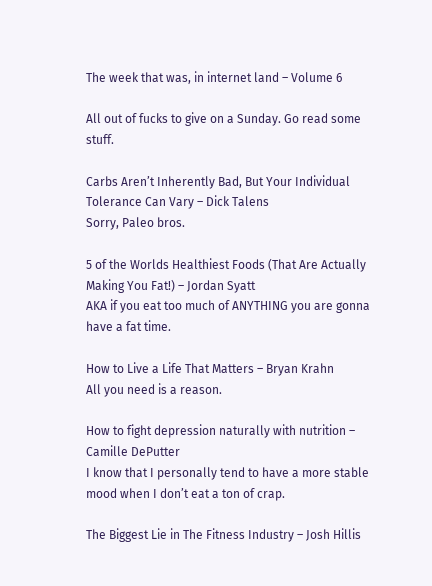The week that was, in internet land – Volume 6

All out of fucks to give on a Sunday. Go read some stuff.

Carbs Aren’t Inherently Bad, But Your Individual Tolerance Can Vary – Dick Talens
Sorry, Paleo bros.

5 of the Worlds Healthiest Foods (That Are Actually Making You Fat!) – Jordan Syatt
AKA if you eat too much of ANYTHING you are gonna have a fat time.

How to Live a Life That Matters – Bryan Krahn
All you need is a reason.

How to fight depression naturally with nutrition – Camille DePutter
I know that I personally tend to have a more stable mood when I don’t eat a ton of crap.

The Biggest Lie in The Fitness Industry – Josh Hillis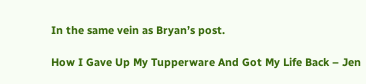In the same vein as Bryan’s post.

How I Gave Up My Tupperware And Got My Life Back – Jen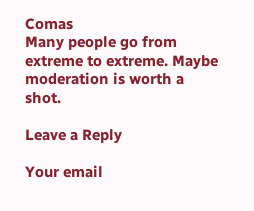Comas
Many people go from extreme to extreme. Maybe moderation is worth a shot.

Leave a Reply

Your email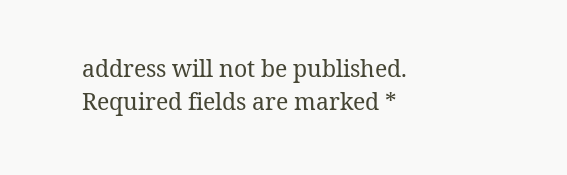address will not be published. Required fields are marked *